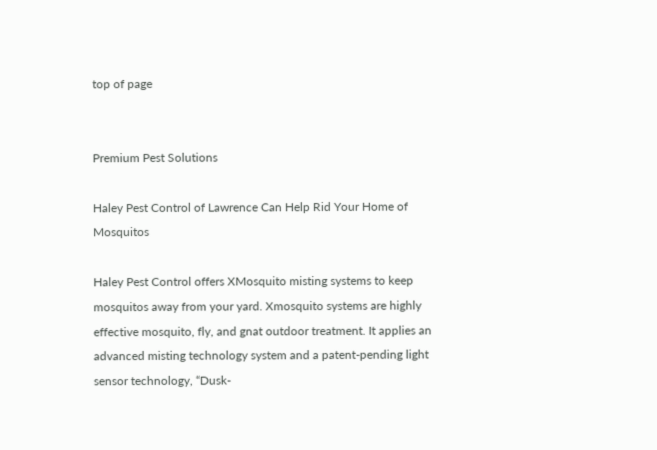top of page


Premium Pest Solutions

Haley Pest Control of Lawrence Can Help Rid Your Home of Mosquitos

Haley Pest Control offers XMosquito misting systems to keep mosquitos away from your yard. Xmosquito systems are highly effective mosquito, fly, and gnat outdoor treatment. It applies an advanced misting technology system and a patent-pending light sensor technology, “Dusk-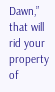Dawn,” that will rid your property of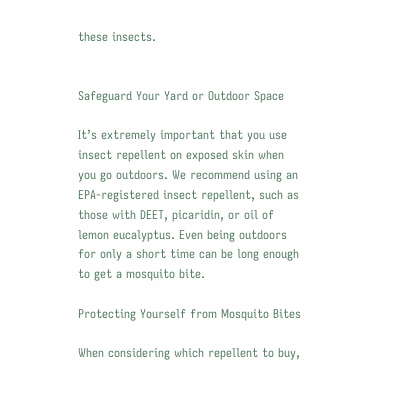these insects.


Safeguard Your Yard or Outdoor Space

It’s extremely important that you use insect repellent on exposed skin when you go outdoors. We recommend using an EPA-registered insect repellent, such as those with DEET, picaridin, or oil of lemon eucalyptus. Even being outdoors for only a short time can be long enough to get a mosquito bite.

Protecting Yourself from Mosquito Bites

When considering which repellent to buy,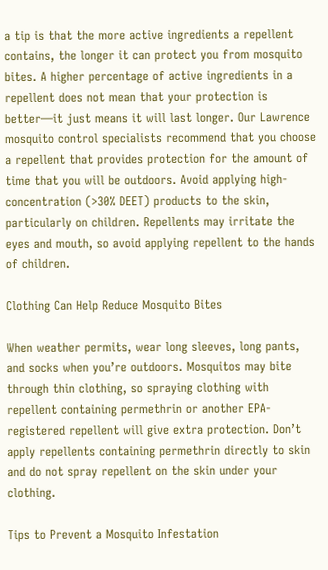a tip is that the more active ingredients a repellent contains, the longer it can protect you from mosquito bites. A higher percentage of active ingredients in a repellent does not mean that your protection is better—it just means it will last longer. Our Lawrence mosquito control specialists recommend that you choose a repellent that provides protection for the amount of time that you will be outdoors. Avoid applying high-concentration (>30% DEET) products to the skin, particularly on children. Repellents may irritate the eyes and mouth, so avoid applying repellent to the hands of children.

Clothing Can Help Reduce Mosquito Bites

When weather permits, wear long sleeves, long pants, and socks when you’re outdoors. Mosquitos may bite through thin clothing, so spraying clothing with repellent containing permethrin or another EPA-registered repellent will give extra protection. Don’t apply repellents containing permethrin directly to skin and do not spray repellent on the skin under your clothing.

Tips to Prevent a Mosquito Infestation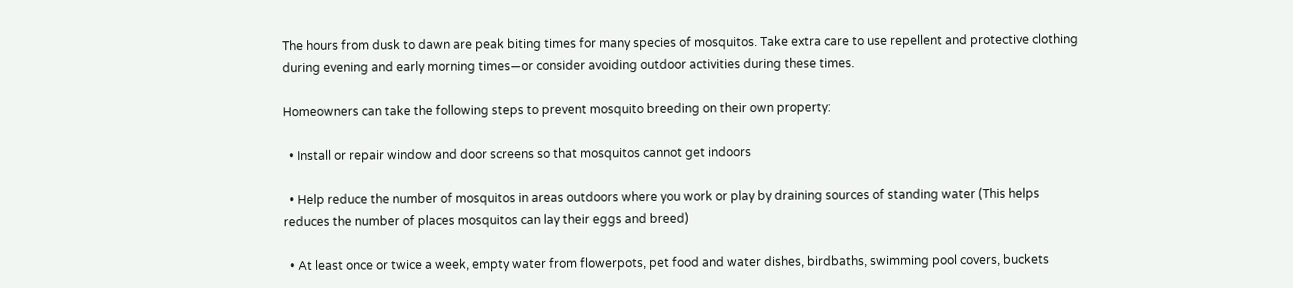The hours from dusk to dawn are peak biting times for many species of mosquitos. Take extra care to use repellent and protective clothing during evening and early morning times—or consider avoiding outdoor activities during these times.

Homeowners can take the following steps to prevent mosquito breeding on their own property:

  • Install or repair window and door screens so that mosquitos cannot get indoors

  • Help reduce the number of mosquitos in areas outdoors where you work or play by draining sources of standing water (This helps reduces the number of places mosquitos can lay their eggs and breed)

  • At least once or twice a week, empty water from flowerpots, pet food and water dishes, birdbaths, swimming pool covers, buckets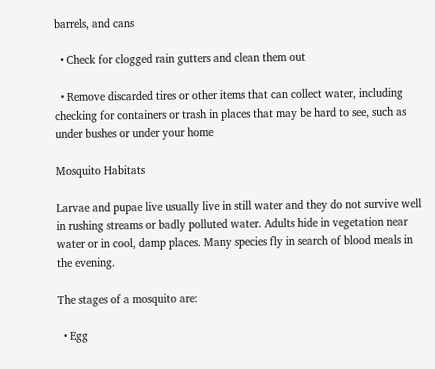barrels, and cans

  • Check for clogged rain gutters and clean them out

  • Remove discarded tires or other items that can collect water, including checking for containers or trash in places that may be hard to see, such as under bushes or under your home

Mosquito Habitats

Larvae and pupae live usually live in still water and they do not survive well in rushing streams or badly polluted water. Adults hide in vegetation near water or in cool, damp places. Many species fly in search of blood meals in the evening.

The stages of a mosquito are:

  • Egg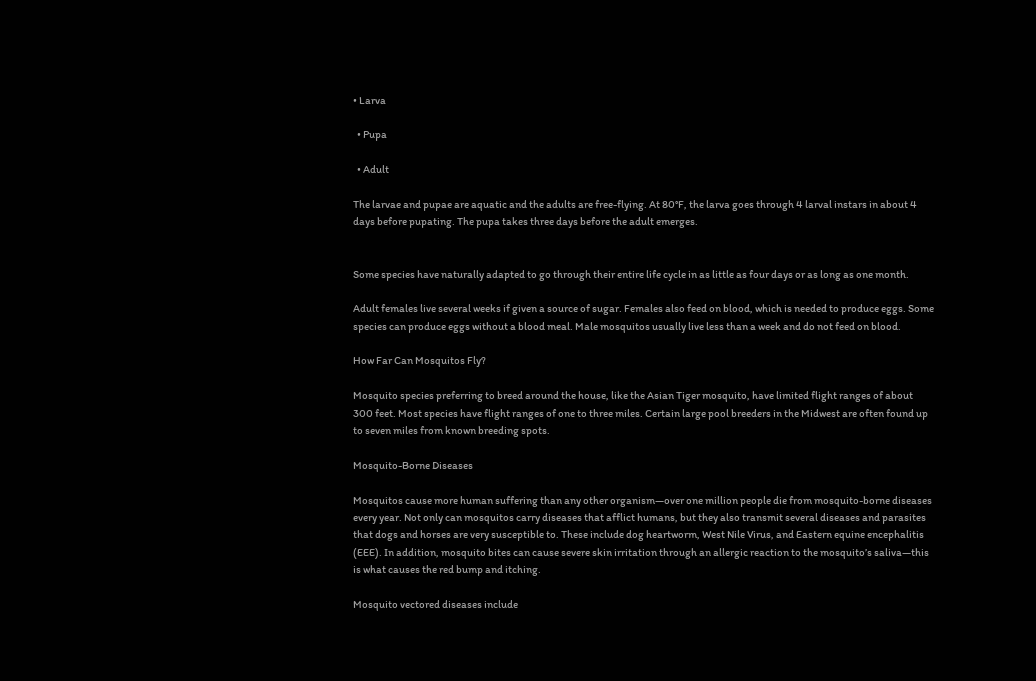• Larva

  • Pupa

  • Adult

The larvae and pupae are aquatic and the adults are free-flying. At 80°F, the larva goes through 4 larval instars in about 4 days before pupating. The pupa takes three days before the adult emerges.


Some species have naturally adapted to go through their entire life cycle in as little as four days or as long as one month.

Adult females live several weeks if given a source of sugar. Females also feed on blood, which is needed to produce eggs. Some species can produce eggs without a blood meal. Male mosquitos usually live less than a week and do not feed on blood.

How Far Can Mosquitos Fly?

Mosquito species preferring to breed around the house, like the Asian Tiger mosquito, have limited flight ranges of about 300 feet. Most species have flight ranges of one to three miles. Certain large pool breeders in the Midwest are often found up to seven miles from known breeding spots.

Mosquito-Borne Diseases

Mosquitos cause more human suffering than any other organism—over one million people die from mosquito-borne diseases every year. Not only can mosquitos carry diseases that afflict humans, but they also transmit several diseases and parasites that dogs and horses are very susceptible to. These include dog heartworm, West Nile Virus, and Eastern equine encephalitis (EEE). In addition, mosquito bites can cause severe skin irritation through an allergic reaction to the mosquito’s saliva—this is what causes the red bump and itching.

Mosquito vectored diseases include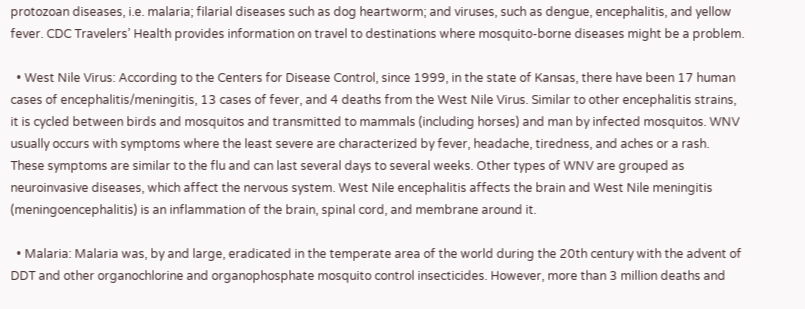protozoan diseases, i.e. malaria; filarial diseases such as dog heartworm; and viruses, such as dengue, encephalitis, and yellow fever. CDC Travelers’ Health provides information on travel to destinations where mosquito-borne diseases might be a problem.

  • West Nile Virus: According to the Centers for Disease Control, since 1999, in the state of Kansas, there have been 17 human cases of encephalitis/meningitis, 13 cases of fever, and 4 deaths from the West Nile Virus. Similar to other encephalitis strains, it is cycled between birds and mosquitos and transmitted to mammals (including horses) and man by infected mosquitos. WNV usually occurs with symptoms where the least severe are characterized by fever, headache, tiredness, and aches or a rash. These symptoms are similar to the flu and can last several days to several weeks. Other types of WNV are grouped as neuroinvasive diseases, which affect the nervous system. West Nile encephalitis affects the brain and West Nile meningitis (meningoencephalitis) is an inflammation of the brain, spinal cord, and membrane around it.

  • Malaria: Malaria was, by and large, eradicated in the temperate area of the world during the 20th century with the advent of DDT and other organochlorine and organophosphate mosquito control insecticides. However, more than 3 million deaths and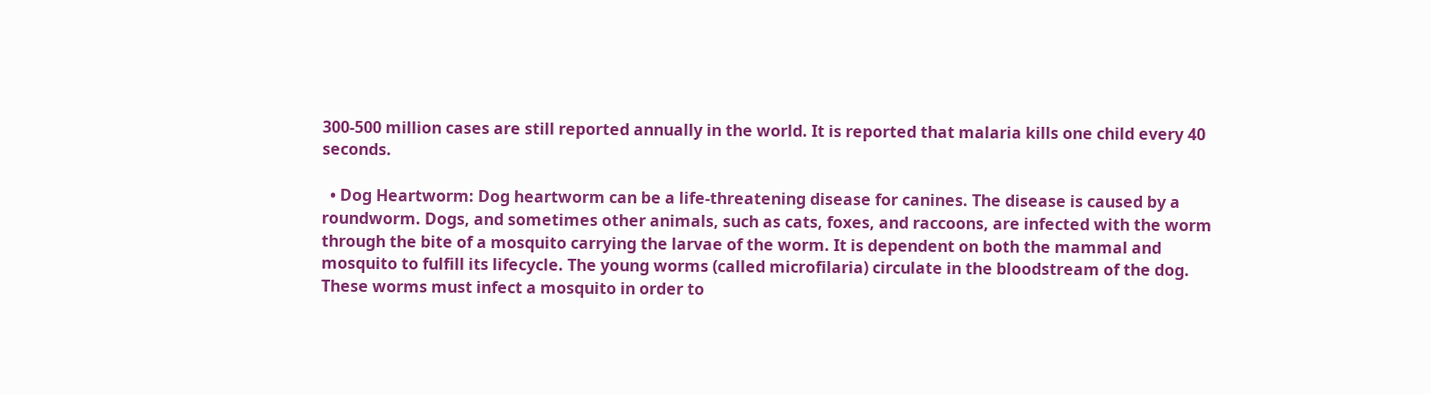300-500 million cases are still reported annually in the world. It is reported that malaria kills one child every 40 seconds.

  • Dog Heartworm: Dog heartworm can be a life-threatening disease for canines. The disease is caused by a roundworm. Dogs, and sometimes other animals, such as cats, foxes, and raccoons, are infected with the worm through the bite of a mosquito carrying the larvae of the worm. It is dependent on both the mammal and mosquito to fulfill its lifecycle. The young worms (called microfilaria) circulate in the bloodstream of the dog. These worms must infect a mosquito in order to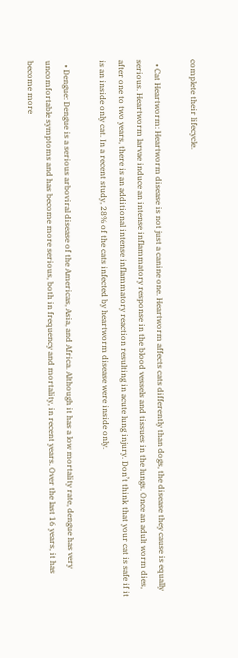complete their lifecycle.

  • Cat Heartworm: Heartworm disease is not just a canine one. Heartworm affects cats differently than dogs, the disease they cause is equally serious. Heartworm larvae induce an intense inflammatory response in the blood vessels and tissues in the lungs. Once an adult worm dies, after one to two years, there is an additional intense inflammatory reaction resulting in acute lung injury. Don’t think that your cat is safe if it is an inside only cat. In a recent study, 28% of the cats infected by heartworm disease were inside only.

  • Dengue: Dengue is a serious arboviral disease of the Americas, Asia, and Africa. Although it has a low mortality rate, dengue has very uncomfortable symptoms and has become more serious, both in frequency and mortality, in recent years. Over the last 16 years, it has become more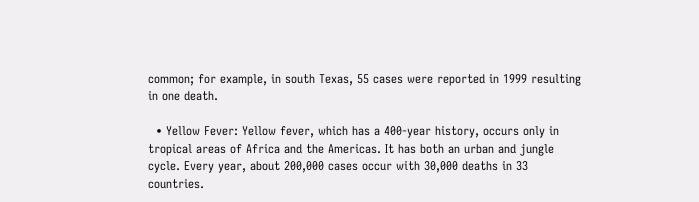common; for example, in south Texas, 55 cases were reported in 1999 resulting in one death.

  • Yellow Fever: Yellow fever, which has a 400-year history, occurs only in tropical areas of Africa and the Americas. It has both an urban and jungle cycle. Every year, about 200,000 cases occur with 30,000 deaths in 33 countries.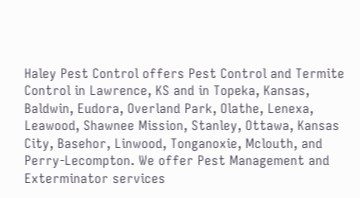Haley Pest Control offers Pest Control and Termite Control in Lawrence, KS and in Topeka, Kansas, Baldwin, Eudora, Overland Park, Olathe, Lenexa, Leawood, Shawnee Mission, Stanley, Ottawa, Kansas City, Basehor, Linwood, Tonganoxie, Mclouth, and Perry-Lecompton. We offer Pest Management and Exterminator services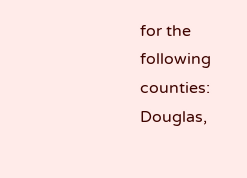for the following counties: Douglas,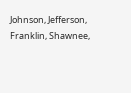Johnson, Jefferson, Franklin, Shawnee,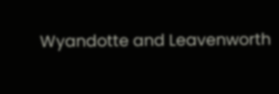Wyandotte and Leavenworth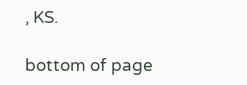, KS.

bottom of page